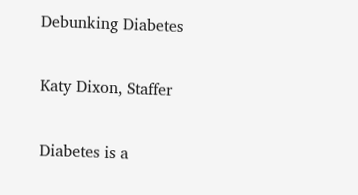Debunking Diabetes

Katy Dixon, Staffer

Diabetes is a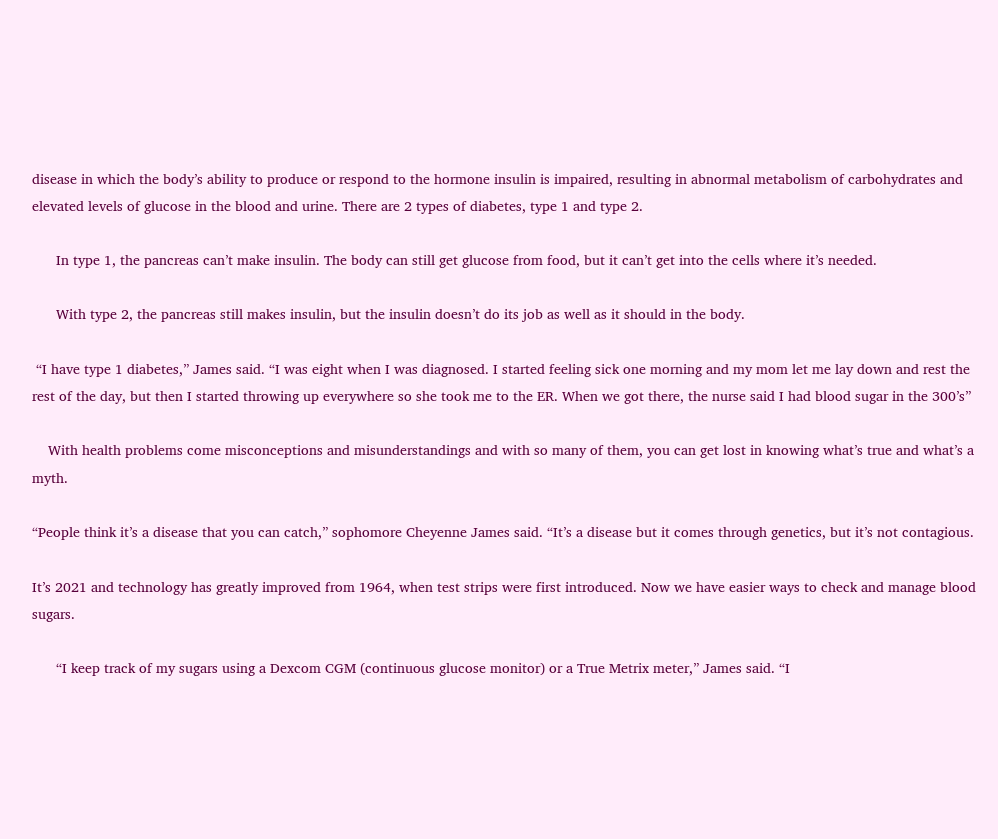disease in which the body’s ability to produce or respond to the hormone insulin is impaired, resulting in abnormal metabolism of carbohydrates and elevated levels of glucose in the blood and urine. There are 2 types of diabetes, type 1 and type 2.

      In type 1, the pancreas can’t make insulin. The body can still get glucose from food, but it can’t get into the cells where it’s needed.

      With type 2, the pancreas still makes insulin, but the insulin doesn’t do its job as well as it should in the body.

 “I have type 1 diabetes,” James said. “I was eight when I was diagnosed. I started feeling sick one morning and my mom let me lay down and rest the rest of the day, but then I started throwing up everywhere so she took me to the ER. When we got there, the nurse said I had blood sugar in the 300’s”

    With health problems come misconceptions and misunderstandings and with so many of them, you can get lost in knowing what’s true and what’s a myth.

“People think it’s a disease that you can catch,” sophomore Cheyenne James said. “It’s a disease but it comes through genetics, but it’s not contagious.

It’s 2021 and technology has greatly improved from 1964, when test strips were first introduced. Now we have easier ways to check and manage blood sugars.

      “I keep track of my sugars using a Dexcom CGM (continuous glucose monitor) or a True Metrix meter,” James said. “I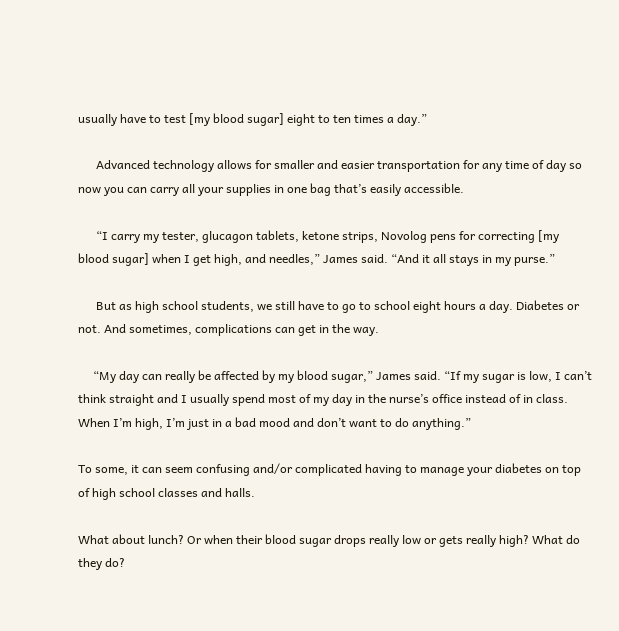usually have to test [my blood sugar] eight to ten times a day.”

      Advanced technology allows for smaller and easier transportation for any time of day so now you can carry all your supplies in one bag that’s easily accessible.

      “I carry my tester, glucagon tablets, ketone strips, Novolog pens for correcting [my blood sugar] when I get high, and needles,” James said. “And it all stays in my purse.”

      But as high school students, we still have to go to school eight hours a day. Diabetes or not. And sometimes, complications can get in the way.

     “My day can really be affected by my blood sugar,” James said. “If my sugar is low, I can’t think straight and I usually spend most of my day in the nurse’s office instead of in class. When I’m high, I’m just in a bad mood and don’t want to do anything.”

To some, it can seem confusing and/or complicated having to manage your diabetes on top of high school classes and halls.

What about lunch? Or when their blood sugar drops really low or gets really high? What do they do?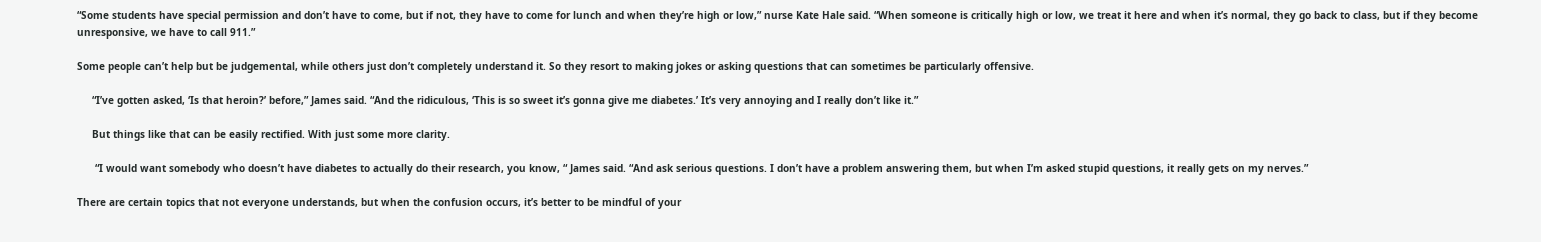“Some students have special permission and don’t have to come, but if not, they have to come for lunch and when they’re high or low,” nurse Kate Hale said. “When someone is critically high or low, we treat it here and when it’s normal, they go back to class, but if they become unresponsive, we have to call 911.”

Some people can’t help but be judgemental, while others just don’t completely understand it. So they resort to making jokes or asking questions that can sometimes be particularly offensive.

     “I’ve gotten asked, ‘Is that heroin?’ before,” James said. “And the ridiculous, ‘This is so sweet it’s gonna give me diabetes.’ It’s very annoying and I really don’t like it.”

     But things like that can be easily rectified. With just some more clarity.

      “I would want somebody who doesn’t have diabetes to actually do their research, you know, “ James said. “And ask serious questions. I don’t have a problem answering them, but when I’m asked stupid questions, it really gets on my nerves.”

There are certain topics that not everyone understands, but when the confusion occurs, it’s better to be mindful of your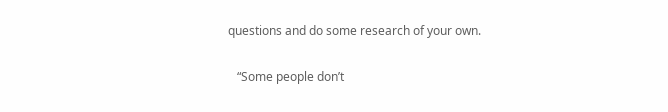questions and do some research of your own.

   “Some people don’t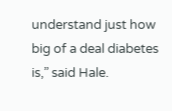understand just how big of a deal diabetes is,” said Hale.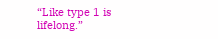“Like type 1 is lifelong.”